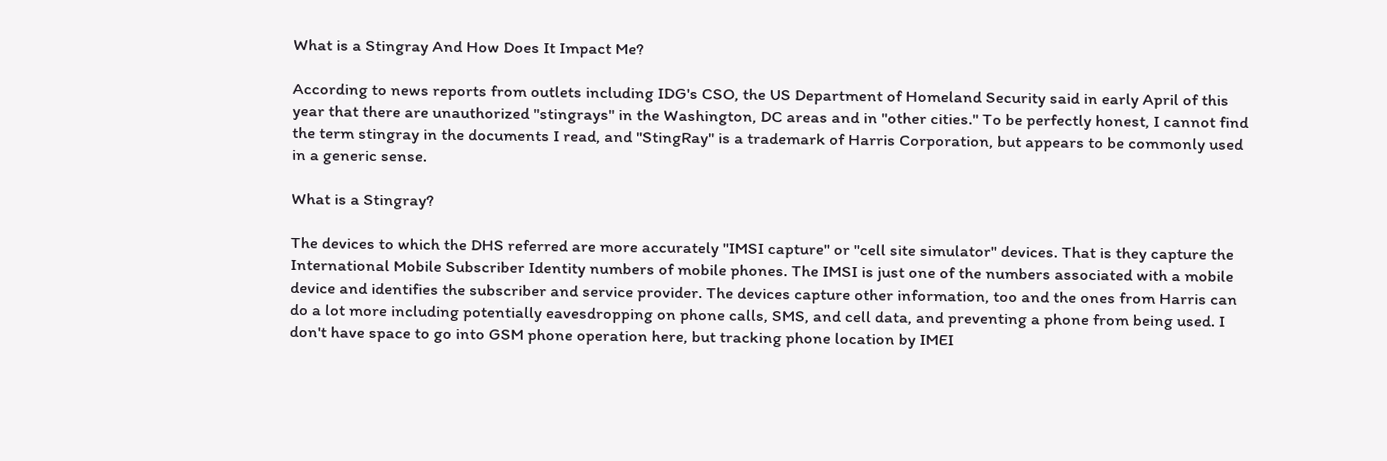What is a Stingray And How Does It Impact Me?

According to news reports from outlets including IDG's CSO, the US Department of Homeland Security said in early April of this year that there are unauthorized "stingrays" in the Washington, DC areas and in "other cities." To be perfectly honest, I cannot find the term stingray in the documents I read, and "StingRay" is a trademark of Harris Corporation, but appears to be commonly used in a generic sense.

What is a Stingray?

The devices to which the DHS referred are more accurately "IMSI capture" or "cell site simulator" devices. That is they capture the International Mobile Subscriber Identity numbers of mobile phones. The IMSI is just one of the numbers associated with a mobile device and identifies the subscriber and service provider. The devices capture other information, too and the ones from Harris can do a lot more including potentially eavesdropping on phone calls, SMS, and cell data, and preventing a phone from being used. I don't have space to go into GSM phone operation here, but tracking phone location by IMEI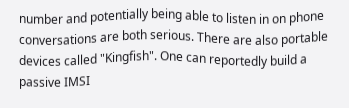number and potentially being able to listen in on phone conversations are both serious. There are also portable devices called "Kingfish". One can reportedly build a passive IMSI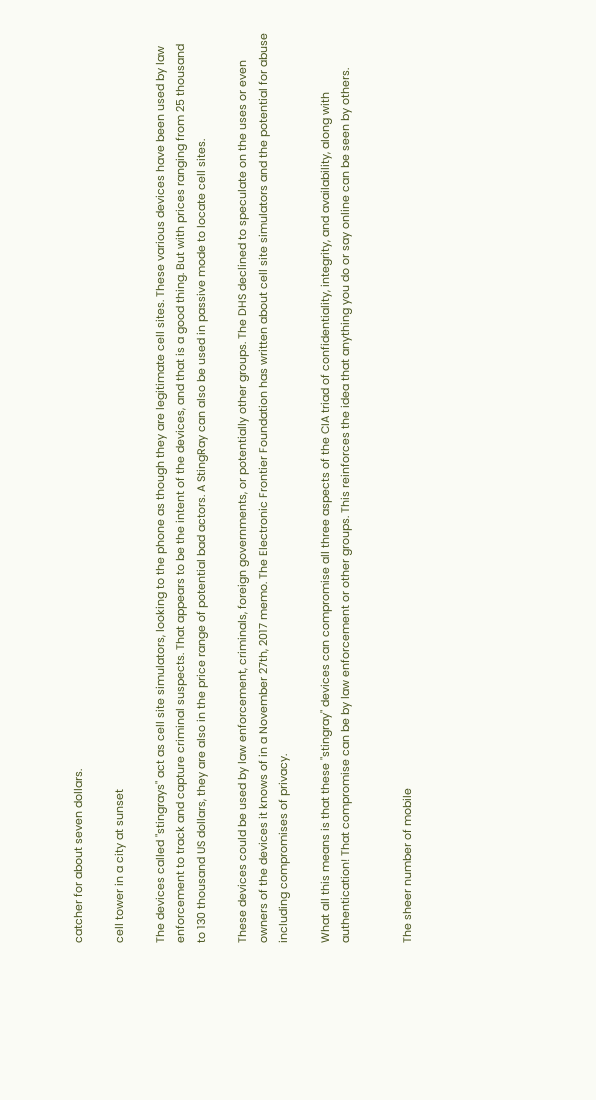catcher for about seven dollars.

cell tower in a city at sunset

The devices called "stingrays" act as cell site simulators, looking to the phone as though they are legitimate cell sites. These various devices have been used by law enforcement to track and capture criminal suspects. That appears to be the intent of the devices, and that is a good thing. But with prices ranging from 25 thousand to 130 thousand US dollars, they are also in the price range of potential bad actors. A StingRay can also be used in passive mode to locate cell sites.

These devices could be used by law enforcement, criminals, foreign governments, or potentially other groups. The DHS declined to speculate on the uses or even owners of the devices it knows of in a November 27th, 2017 memo. The Electronic Frontier Foundation has written about cell site simulators and the potential for abuse including compromises of privacy.

What all this means is that these "stingray" devices can compromise all three aspects of the CIA triad of confidentiality, integrity, and availability, along with authentication! That compromise can be by law enforcement or other groups. This reinforces the idea that anything you do or say online can be seen by others.


The sheer number of mobile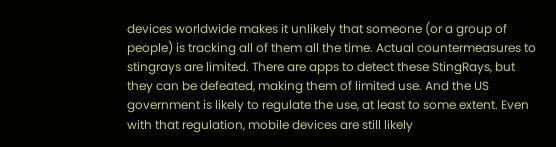devices worldwide makes it unlikely that someone (or a group of people) is tracking all of them all the time. Actual countermeasures to stingrays are limited. There are apps to detect these StingRays, but they can be defeated, making them of limited use. And the US government is likely to regulate the use, at least to some extent. Even with that regulation, mobile devices are still likely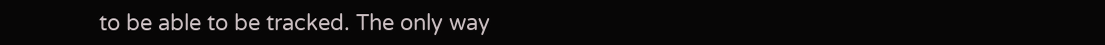to be able to be tracked. The only way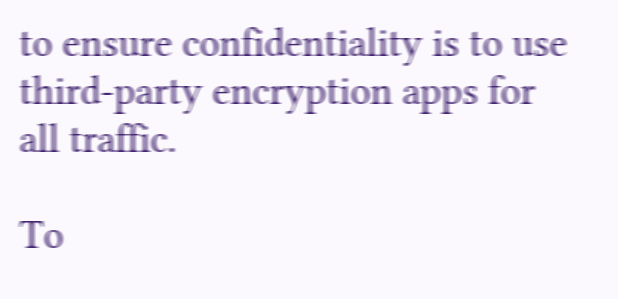to ensure confidentiality is to use third-party encryption apps for all traffic.

To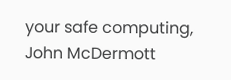your safe computing,
John McDermott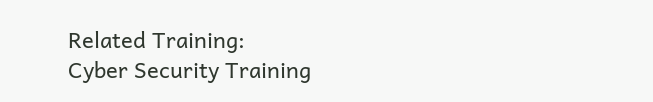Related Training:
Cyber Security Training